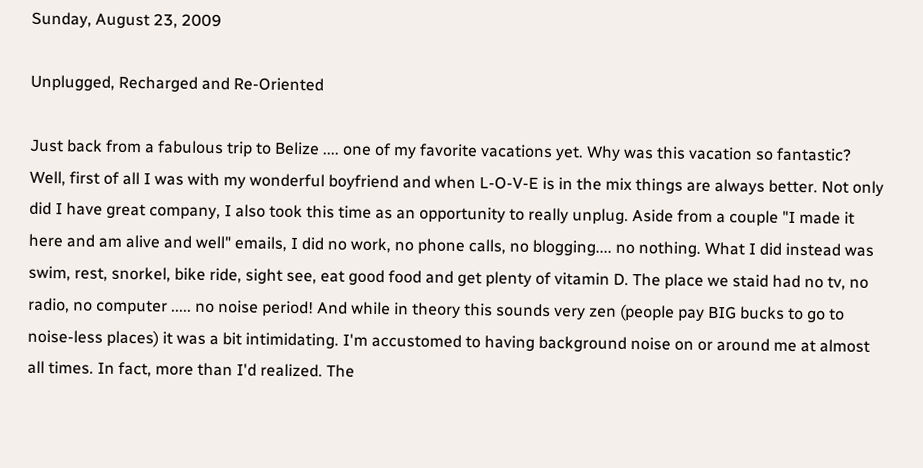Sunday, August 23, 2009

Unplugged, Recharged and Re-Oriented

Just back from a fabulous trip to Belize .... one of my favorite vacations yet. Why was this vacation so fantastic? Well, first of all I was with my wonderful boyfriend and when L-O-V-E is in the mix things are always better. Not only did I have great company, I also took this time as an opportunity to really unplug. Aside from a couple "I made it here and am alive and well" emails, I did no work, no phone calls, no blogging.... no nothing. What I did instead was swim, rest, snorkel, bike ride, sight see, eat good food and get plenty of vitamin D. The place we staid had no tv, no radio, no computer ..... no noise period! And while in theory this sounds very zen (people pay BIG bucks to go to noise-less places) it was a bit intimidating. I'm accustomed to having background noise on or around me at almost all times. In fact, more than I'd realized. The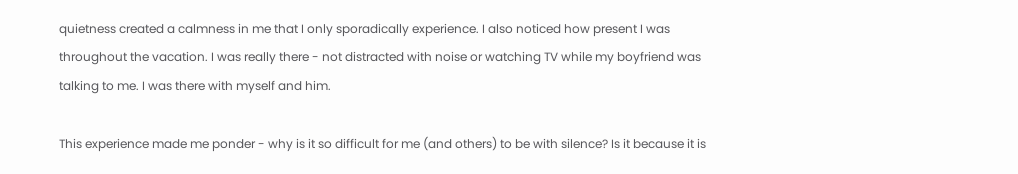quietness created a calmness in me that I only sporadically experience. I also noticed how present I was throughout the vacation. I was really there - not distracted with noise or watching TV while my boyfriend was talking to me. I was there with myself and him.

This experience made me ponder - why is it so difficult for me (and others) to be with silence? Is it because it is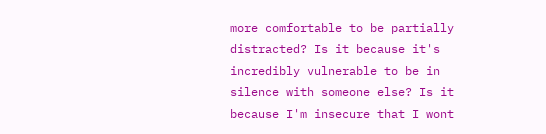more comfortable to be partially distracted? Is it because it's incredibly vulnerable to be in silence with someone else? Is it because I'm insecure that I wont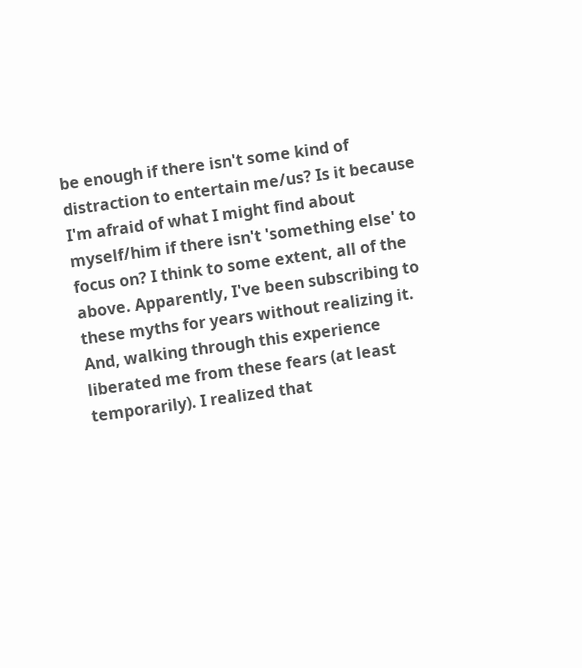be enough if there isn't some kind of distraction to entertain me/us? Is it because I'm afraid of what I might find about myself/him if there isn't 'something else' to focus on? I think to some extent, all of the above. Apparently, I've been subscribing to these myths for years without realizing it. And, walking through this experience liberated me from these fears (at least temporarily). I realized that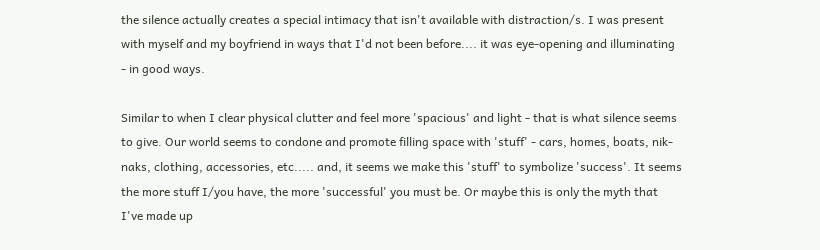the silence actually creates a special intimacy that isn't available with distraction/s. I was present with myself and my boyfriend in ways that I'd not been before.... it was eye-opening and illuminating - in good ways.

Similar to when I clear physical clutter and feel more 'spacious' and light - that is what silence seems to give. Our world seems to condone and promote filling space with 'stuff' - cars, homes, boats, nik-naks, clothing, accessories, etc..... and, it seems we make this 'stuff' to symbolize 'success'. It seems the more stuff I/you have, the more 'successful' you must be. Or maybe this is only the myth that I've made up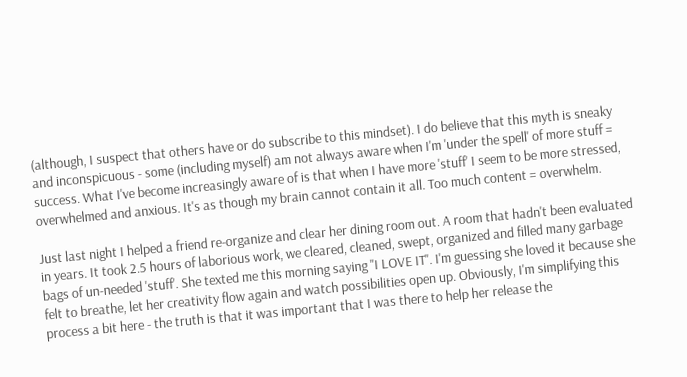(although, I suspect that others have or do subscribe to this mindset). I do believe that this myth is sneaky and inconspicuous - some (including myself) am not always aware when I'm 'under the spell' of more stuff = success. What I've become increasingly aware of is that when I have more 'stuff' I seem to be more stressed, overwhelmed and anxious. It's as though my brain cannot contain it all. Too much content = overwhelm.

Just last night I helped a friend re-organize and clear her dining room out. A room that hadn't been evaluated in years. It took 2.5 hours of laborious work, we cleared, cleaned, swept, organized and filled many garbage bags of un-needed 'stuff'. She texted me this morning saying "I LOVE IT". I'm guessing she loved it because she felt to breathe, let her creativity flow again and watch possibilities open up. Obviously, I'm simplifying this process a bit here - the truth is that it was important that I was there to help her release the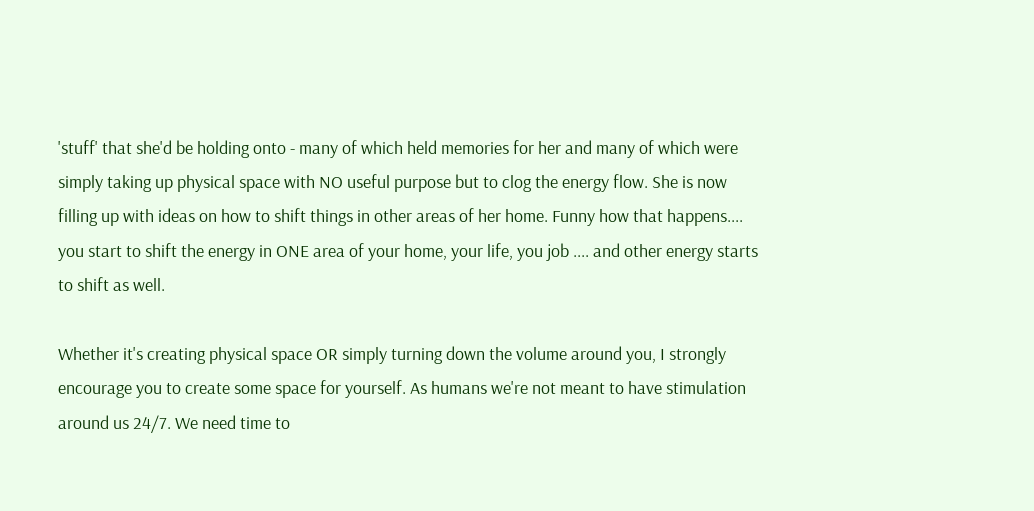'stuff' that she'd be holding onto - many of which held memories for her and many of which were simply taking up physical space with NO useful purpose but to clog the energy flow. She is now filling up with ideas on how to shift things in other areas of her home. Funny how that happens.... you start to shift the energy in ONE area of your home, your life, you job .... and other energy starts to shift as well.

Whether it's creating physical space OR simply turning down the volume around you, I strongly encourage you to create some space for yourself. As humans we're not meant to have stimulation around us 24/7. We need time to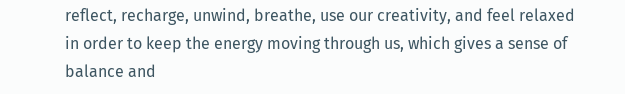reflect, recharge, unwind, breathe, use our creativity, and feel relaxed in order to keep the energy moving through us, which gives a sense of balance and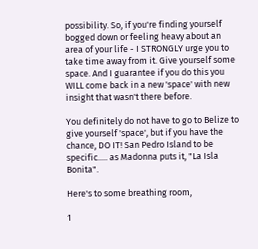possibility. So, if you're finding yourself bogged down or feeling heavy about an area of your life - I STRONGLY urge you to take time away from it. Give yourself some space. And I guarantee if you do this you WILL come back in a new 'space' with new insight that wasn't there before.

You definitely do not have to go to Belize to give yourself 'space', but if you have the chance, DO IT! San Pedro Island to be specific..... as Madonna puts it, "La Isla Bonita".

Here's to some breathing room,

1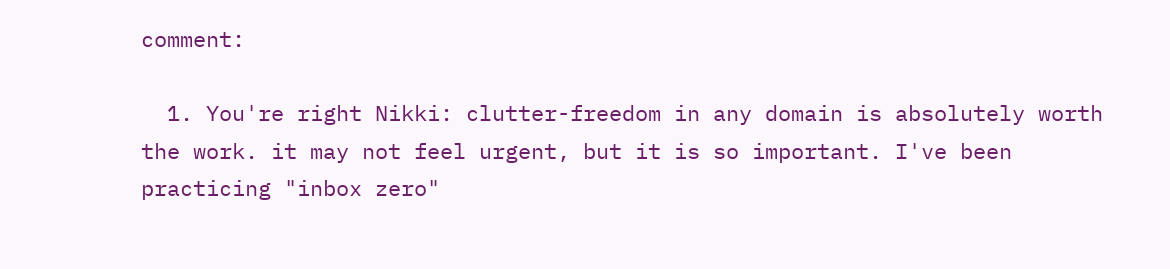comment:

  1. You're right Nikki: clutter-freedom in any domain is absolutely worth the work. it may not feel urgent, but it is so important. I've been practicing "inbox zero"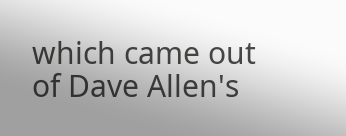which came out of Dave Allen's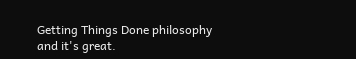Getting Things Done philosophy and it's great.